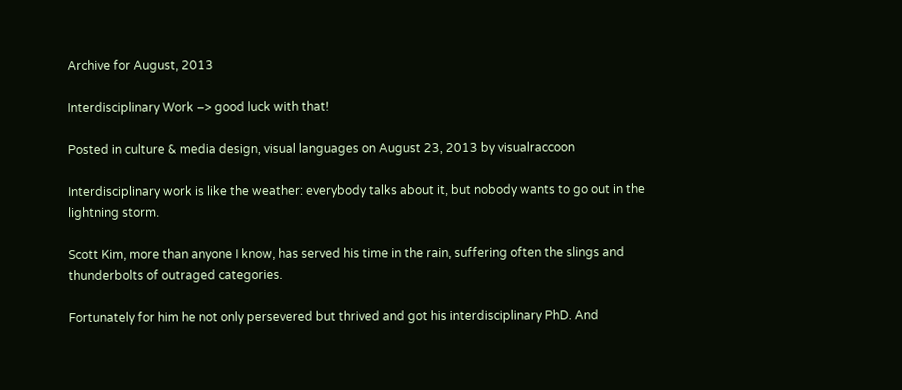Archive for August, 2013

Interdisciplinary Work –> good luck with that!

Posted in culture & media design, visual languages on August 23, 2013 by visualraccoon

Interdisciplinary work is like the weather: everybody talks about it, but nobody wants to go out in the lightning storm.

Scott Kim, more than anyone I know, has served his time in the rain, suffering often the slings and thunderbolts of outraged categories.

Fortunately for him he not only persevered but thrived and got his interdisciplinary PhD. And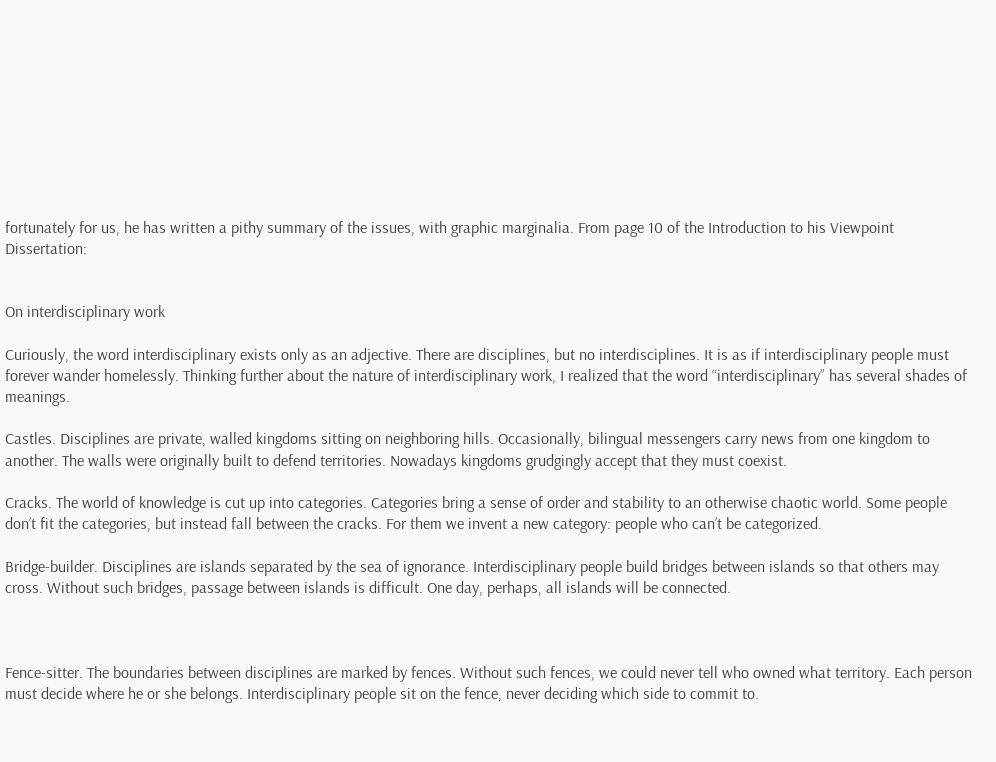fortunately for us, he has written a pithy summary of the issues, with graphic marginalia. From page 10 of the Introduction to his Viewpoint Dissertation:


On interdisciplinary work

Curiously, the word interdisciplinary exists only as an adjective. There are disciplines, but no interdisciplines. It is as if interdisciplinary people must forever wander homelessly. Thinking further about the nature of interdisciplinary work, I realized that the word “interdisciplinary” has several shades of meanings.

Castles. Disciplines are private, walled kingdoms sitting on neighboring hills. Occasionally, bilingual messengers carry news from one kingdom to another. The walls were originally built to defend territories. Nowadays kingdoms grudgingly accept that they must coexist.

Cracks. The world of knowledge is cut up into categories. Categories bring a sense of order and stability to an otherwise chaotic world. Some people don’t fit the categories, but instead fall between the cracks. For them we invent a new category: people who can’t be categorized.

Bridge-builder. Disciplines are islands separated by the sea of ignorance. Interdisciplinary people build bridges between islands so that others may cross. Without such bridges, passage between islands is difficult. One day, perhaps, all islands will be connected.



Fence-sitter. The boundaries between disciplines are marked by fences. Without such fences, we could never tell who owned what territory. Each person must decide where he or she belongs. Interdisciplinary people sit on the fence, never deciding which side to commit to.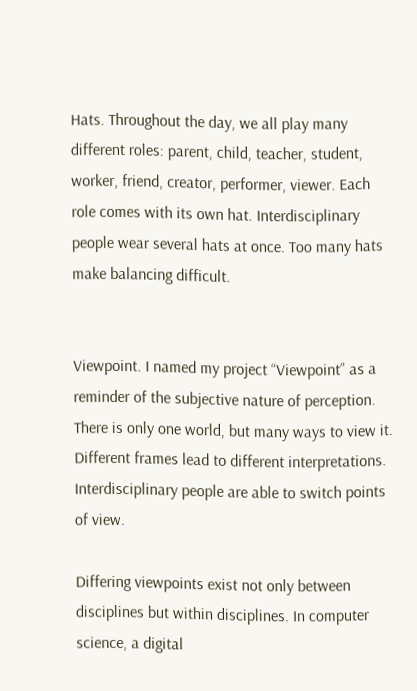Hats. Throughout the day, we all play many different roles: parent, child, teacher, student, worker, friend, creator, performer, viewer. Each role comes with its own hat. Interdisciplinary people wear several hats at once. Too many hats make balancing difficult.


Viewpoint. I named my project “Viewpoint” as a reminder of the subjective nature of perception. There is only one world, but many ways to view it. Different frames lead to different interpretations. Interdisciplinary people are able to switch points of view.

Differing viewpoints exist not only between disciplines but within disciplines. In computer science, a digital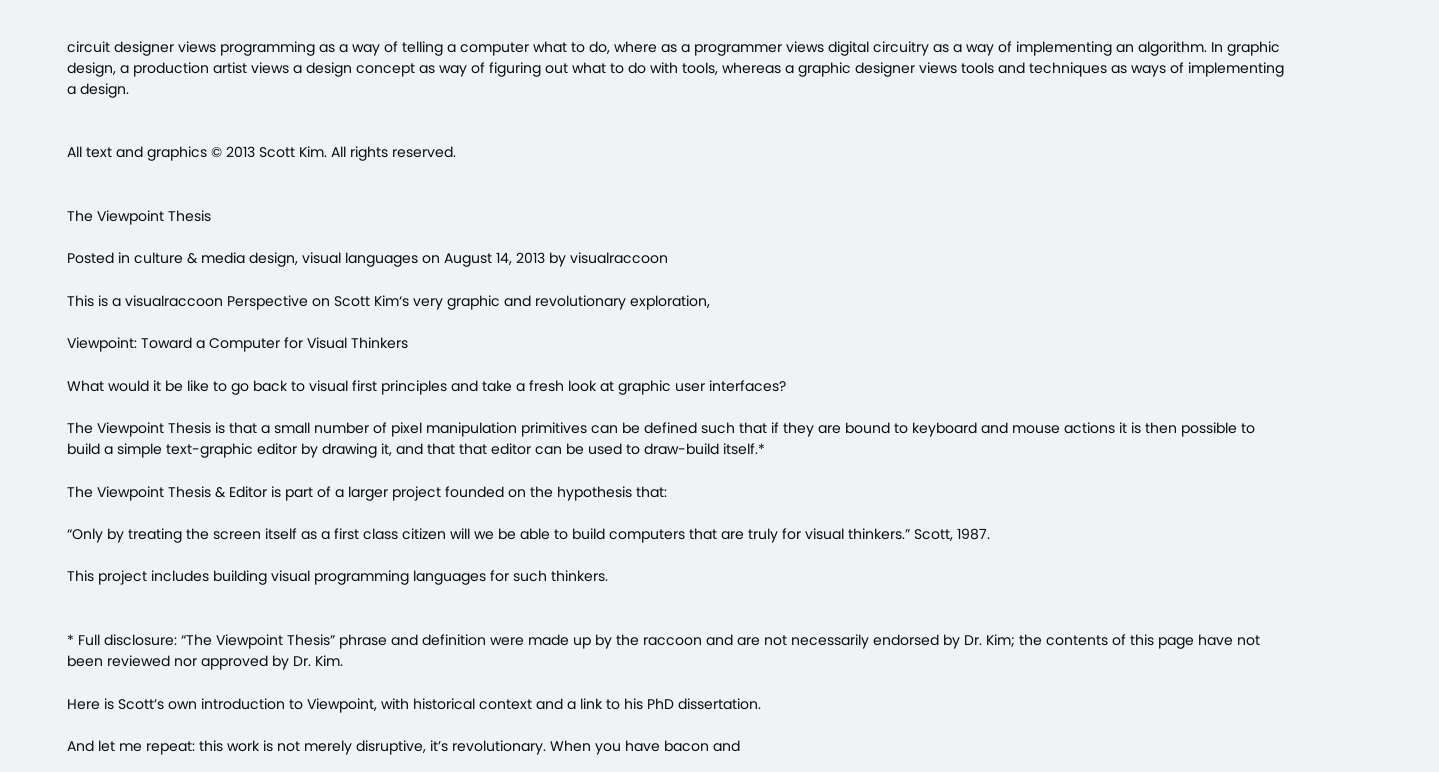circuit designer views programming as a way of telling a computer what to do, where as a programmer views digital circuitry as a way of implementing an algorithm. In graphic design, a production artist views a design concept as way of figuring out what to do with tools, whereas a graphic designer views tools and techniques as ways of implementing a design.


All text and graphics © 2013 Scott Kim. All rights reserved.


The Viewpoint Thesis

Posted in culture & media design, visual languages on August 14, 2013 by visualraccoon

This is a visualraccoon Perspective on Scott Kim‘s very graphic and revolutionary exploration,

Viewpoint: Toward a Computer for Visual Thinkers

What would it be like to go back to visual first principles and take a fresh look at graphic user interfaces?

The Viewpoint Thesis is that a small number of pixel manipulation primitives can be defined such that if they are bound to keyboard and mouse actions it is then possible to build a simple text-graphic editor by drawing it, and that that editor can be used to draw-build itself.*

The Viewpoint Thesis & Editor is part of a larger project founded on the hypothesis that:

“Only by treating the screen itself as a first class citizen will we be able to build computers that are truly for visual thinkers.” Scott, 1987.

This project includes building visual programming languages for such thinkers.


* Full disclosure: “The Viewpoint Thesis” phrase and definition were made up by the raccoon and are not necessarily endorsed by Dr. Kim; the contents of this page have not been reviewed nor approved by Dr. Kim.

Here is Scott’s own introduction to Viewpoint, with historical context and a link to his PhD dissertation.

And let me repeat: this work is not merely disruptive, it’s revolutionary. When you have bacon and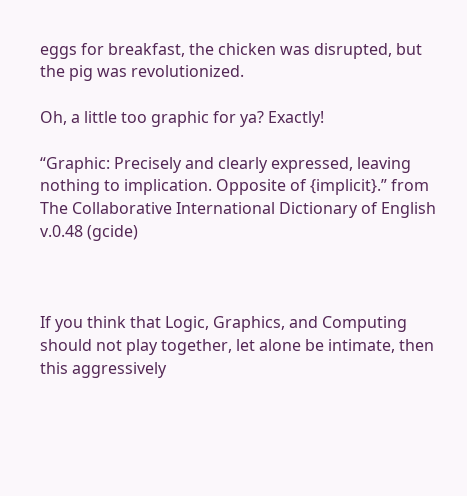eggs for breakfast, the chicken was disrupted, but the pig was revolutionized.

Oh, a little too graphic for ya? Exactly!

“Graphic: Precisely and clearly expressed, leaving nothing to implication. Opposite of {implicit}.” from The Collaborative International Dictionary of English v.0.48 (gcide)



If you think that Logic, Graphics, and Computing should not play together, let alone be intimate, then this aggressively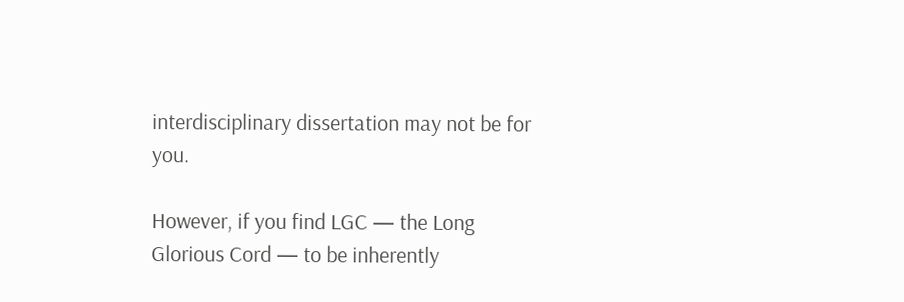interdisciplinary dissertation may not be for you.

However, if you find LGC — the Long Glorious Cord — to be inherently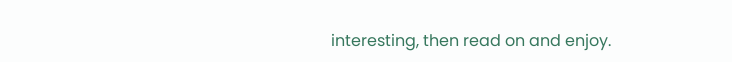interesting, then read on and enjoy.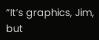“It’s graphics, Jim, but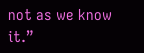not as we know it.”